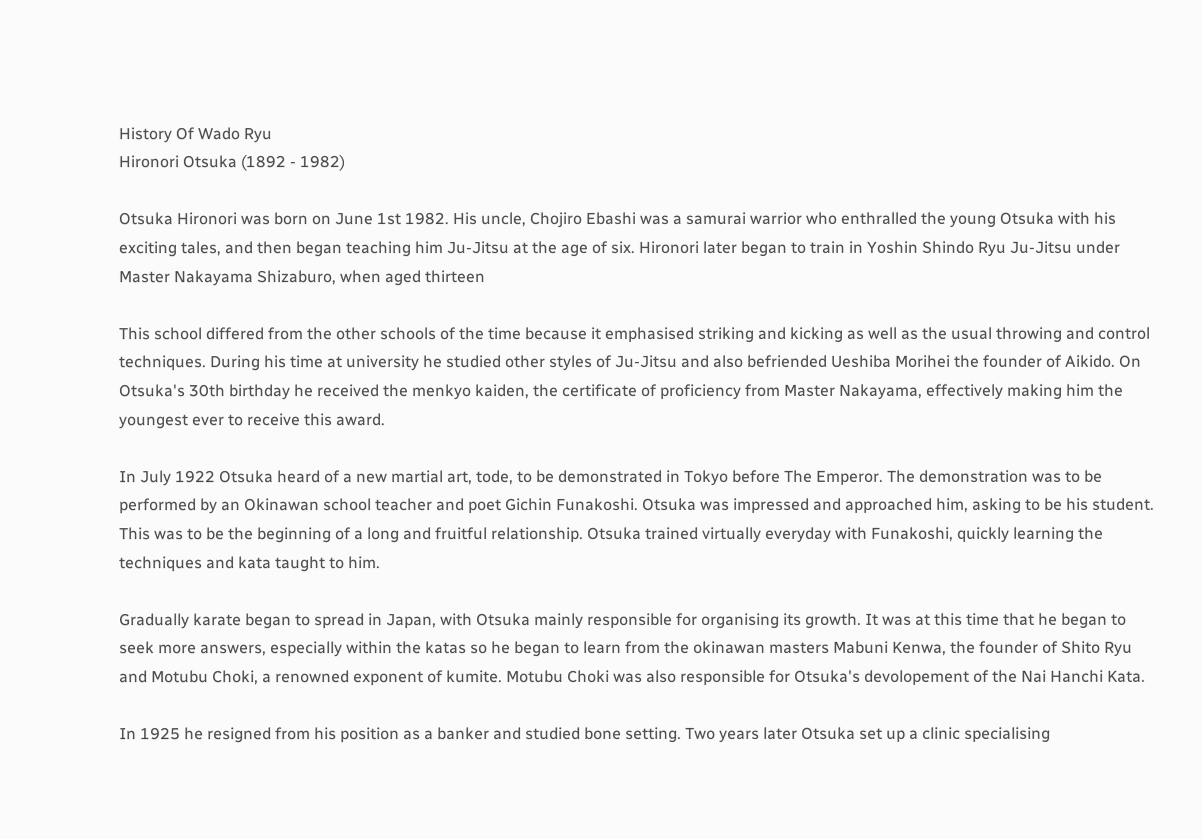History Of Wado Ryu
Hironori Otsuka (1892 - 1982)

Otsuka Hironori was born on June 1st 1982. His uncle, Chojiro Ebashi was a samurai warrior who enthralled the young Otsuka with his exciting tales, and then began teaching him Ju-Jitsu at the age of six. Hironori later began to train in Yoshin Shindo Ryu Ju-Jitsu under Master Nakayama Shizaburo, when aged thirteen

This school differed from the other schools of the time because it emphasised striking and kicking as well as the usual throwing and control techniques. During his time at university he studied other styles of Ju-Jitsu and also befriended Ueshiba Morihei the founder of Aikido. On Otsuka's 30th birthday he received the menkyo kaiden, the certificate of proficiency from Master Nakayama, effectively making him the youngest ever to receive this award.

In July 1922 Otsuka heard of a new martial art, tode, to be demonstrated in Tokyo before The Emperor. The demonstration was to be performed by an Okinawan school teacher and poet Gichin Funakoshi. Otsuka was impressed and approached him, asking to be his student. This was to be the beginning of a long and fruitful relationship. Otsuka trained virtually everyday with Funakoshi, quickly learning the techniques and kata taught to him.

Gradually karate began to spread in Japan, with Otsuka mainly responsible for organising its growth. It was at this time that he began to seek more answers, especially within the katas so he began to learn from the okinawan masters Mabuni Kenwa, the founder of Shito Ryu and Motubu Choki, a renowned exponent of kumite. Motubu Choki was also responsible for Otsuka's devolopement of the Nai Hanchi Kata.

In 1925 he resigned from his position as a banker and studied bone setting. Two years later Otsuka set up a clinic specialising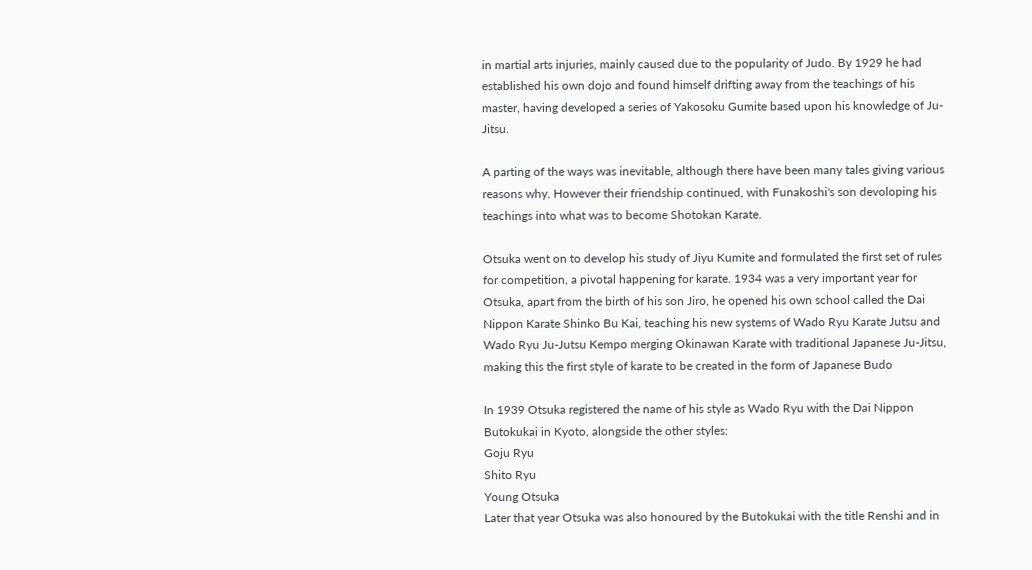in martial arts injuries, mainly caused due to the popularity of Judo. By 1929 he had established his own dojo and found himself drifting away from the teachings of his master, having developed a series of Yakosoku Gumite based upon his knowledge of Ju-Jitsu.

A parting of the ways was inevitable, although there have been many tales giving various reasons why. However their friendship continued, with Funakoshi's son devoloping his teachings into what was to become Shotokan Karate.

Otsuka went on to develop his study of Jiyu Kumite and formulated the first set of rules for competition, a pivotal happening for karate. 1934 was a very important year for Otsuka, apart from the birth of his son Jiro, he opened his own school called the Dai Nippon Karate Shinko Bu Kai, teaching his new systems of Wado Ryu Karate Jutsu and Wado Ryu Ju-Jutsu Kempo merging Okinawan Karate with traditional Japanese Ju-Jitsu, making this the first style of karate to be created in the form of Japanese Budo

In 1939 Otsuka registered the name of his style as Wado Ryu with the Dai Nippon Butokukai in Kyoto, alongside the other styles:
Goju Ryu
Shito Ryu
Young Otsuka
Later that year Otsuka was also honoured by the Butokukai with the title Renshi and in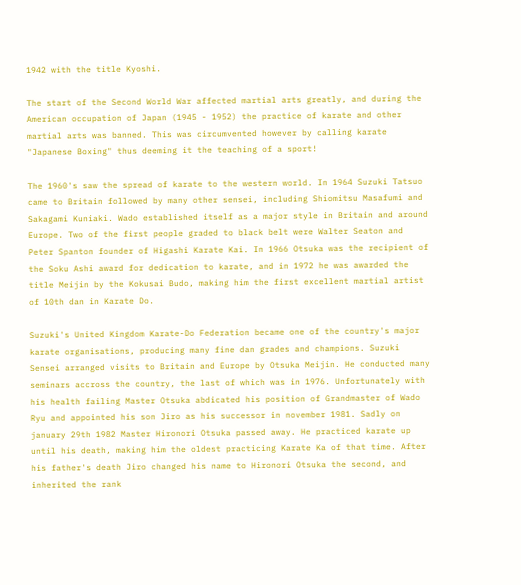1942 with the title Kyoshi.

The start of the Second World War affected martial arts greatly, and during the American occupation of Japan (1945 - 1952) the practice of karate and other martial arts was banned. This was circumvented however by calling karate "Japanese Boxing" thus deeming it the teaching of a sport!

The 1960's saw the spread of karate to the western world. In 1964 Suzuki Tatsuo came to Britain followed by many other sensei, including Shiomitsu Masafumi and Sakagami Kuniaki. Wado established itself as a major style in Britain and around Europe. Two of the first people graded to black belt were Walter Seaton and Peter Spanton founder of Higashi Karate Kai. In 1966 Otsuka was the recipient of the Soku Ashi award for dedication to karate, and in 1972 he was awarded the title Meijin by the Kokusai Budo, making him the first excellent martial artist of 10th dan in Karate Do.

Suzuki's United Kingdom Karate-Do Federation became one of the country's major karate organisations, producing many fine dan grades and champions. Suzuki Sensei arranged visits to Britain and Europe by Otsuka Meijin. He conducted many seminars accross the country, the last of which was in 1976. Unfortunately with his health failing Master Otsuka abdicated his position of Grandmaster of Wado Ryu and appointed his son Jiro as his successor in november 1981. Sadly on january 29th 1982 Master Hironori Otsuka passed away. He practiced karate up until his death, making him the oldest practicing Karate Ka of that time. After his father's death Jiro changed his name to Hironori Otsuka the second, and inherited the rank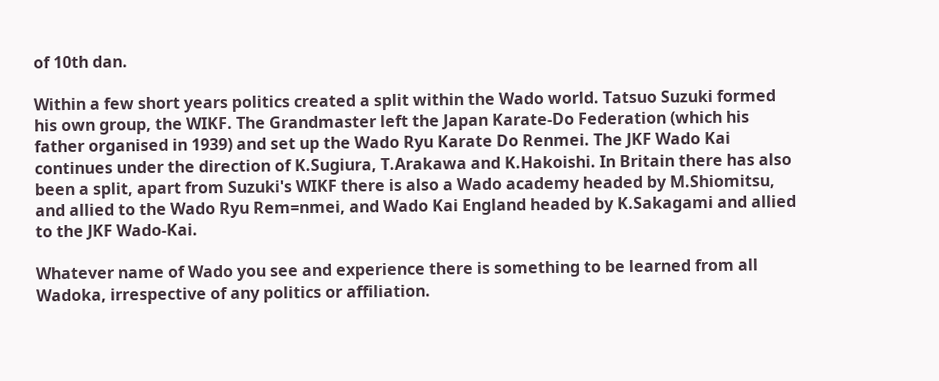of 10th dan.

Within a few short years politics created a split within the Wado world. Tatsuo Suzuki formed his own group, the WIKF. The Grandmaster left the Japan Karate-Do Federation (which his father organised in 1939) and set up the Wado Ryu Karate Do Renmei. The JKF Wado Kai continues under the direction of K.Sugiura, T.Arakawa and K.Hakoishi. In Britain there has also been a split, apart from Suzuki's WIKF there is also a Wado academy headed by M.Shiomitsu, and allied to the Wado Ryu Rem=nmei, and Wado Kai England headed by K.Sakagami and allied to the JKF Wado-Kai.

Whatever name of Wado you see and experience there is something to be learned from all Wadoka, irrespective of any politics or affiliation.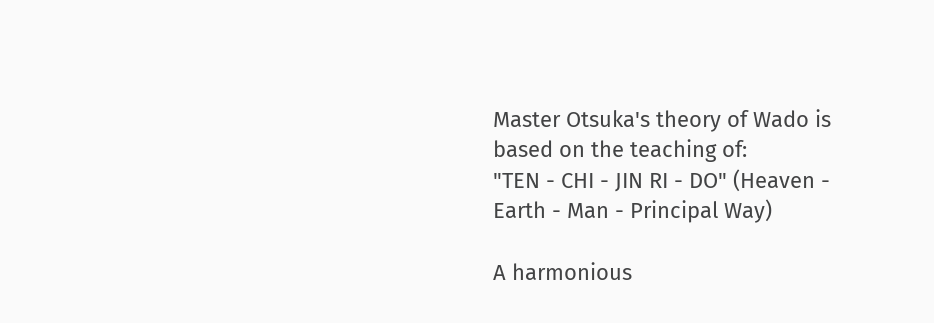Master Otsuka's theory of Wado is based on the teaching of:
"TEN - CHI - JIN RI - DO" (Heaven - Earth - Man - Principal Way)

A harmonious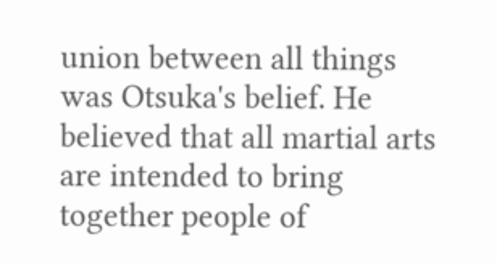union between all things was Otsuka's belief. He believed that all martial arts are intended to bring together people of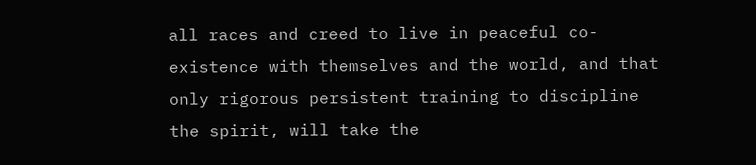all races and creed to live in peaceful co-existence with themselves and the world, and that only rigorous persistent training to discipline the spirit, will take the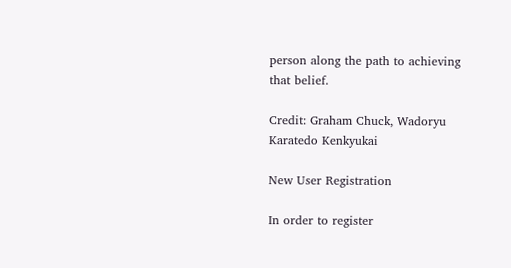person along the path to achieving that belief.

Credit: Graham Chuck, Wadoryu Karatedo Kenkyukai

New User Registration

In order to register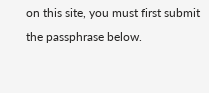on this site, you must first submit the passphrase below.